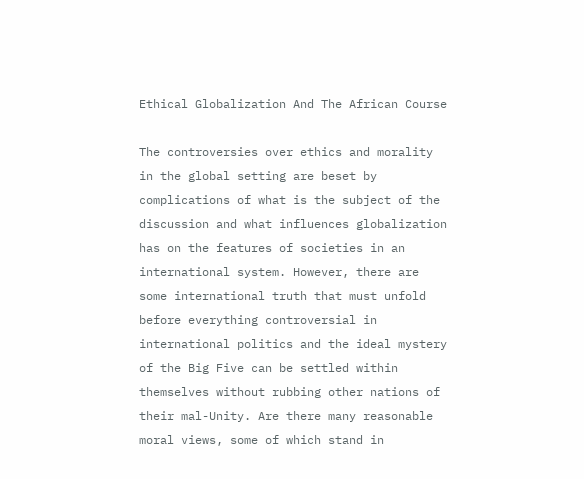Ethical Globalization And The African Course

The controversies over ethics and morality in the global setting are beset by complications of what is the subject of the discussion and what influences globalization has on the features of societies in an international system. However, there are some international truth that must unfold before everything controversial in international politics and the ideal mystery of the Big Five can be settled within themselves without rubbing other nations of their mal-Unity. Are there many reasonable moral views, some of which stand in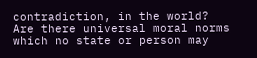contradiction, in the world? Are there universal moral norms which no state or person may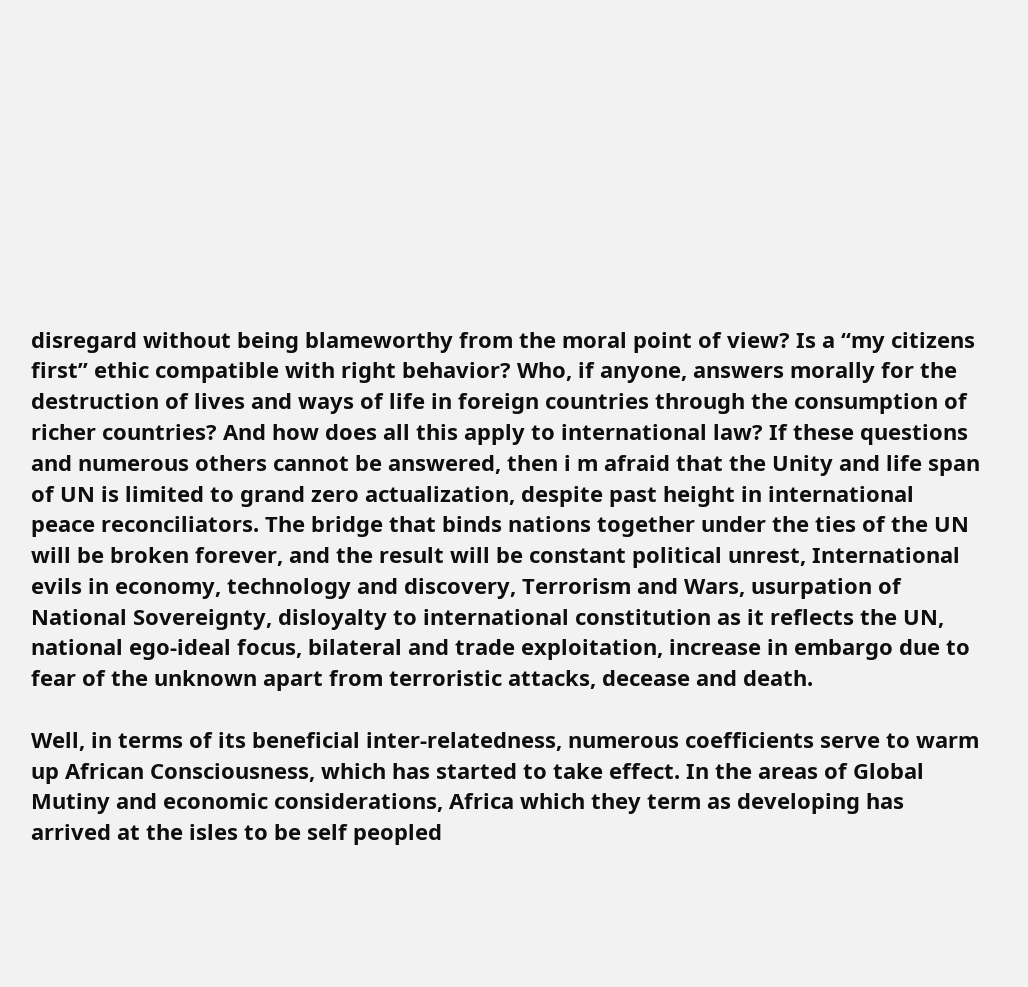disregard without being blameworthy from the moral point of view? Is a “my citizens first” ethic compatible with right behavior? Who, if anyone, answers morally for the destruction of lives and ways of life in foreign countries through the consumption of richer countries? And how does all this apply to international law? If these questions and numerous others cannot be answered, then i m afraid that the Unity and life span of UN is limited to grand zero actualization, despite past height in international peace reconciliators. The bridge that binds nations together under the ties of the UN will be broken forever, and the result will be constant political unrest, International evils in economy, technology and discovery, Terrorism and Wars, usurpation of National Sovereignty, disloyalty to international constitution as it reflects the UN, national ego-ideal focus, bilateral and trade exploitation, increase in embargo due to fear of the unknown apart from terroristic attacks, decease and death.

Well, in terms of its beneficial inter-relatedness, numerous coefficients serve to warm up African Consciousness, which has started to take effect. In the areas of Global Mutiny and economic considerations, Africa which they term as developing has arrived at the isles to be self peopled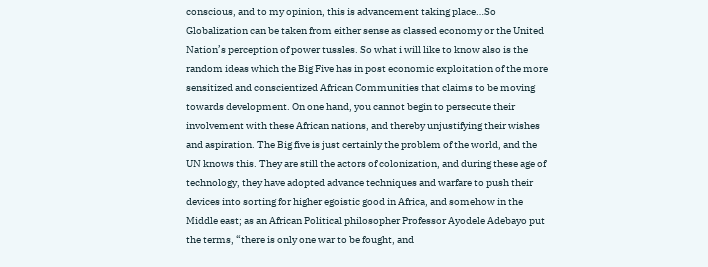conscious, and to my opinion, this is advancement taking place…So Globalization can be taken from either sense as classed economy or the United Nation’s perception of power tussles. So what i will like to know also is the random ideas which the Big Five has in post economic exploitation of the more sensitized and conscientized African Communities that claims to be moving towards development. On one hand, you cannot begin to persecute their involvement with these African nations, and thereby unjustifying their wishes and aspiration. The Big five is just certainly the problem of the world, and the UN knows this. They are still the actors of colonization, and during these age of technology, they have adopted advance techniques and warfare to push their devices into sorting for higher egoistic good in Africa, and somehow in the Middle east; as an African Political philosopher Professor Ayodele Adebayo put the terms, “there is only one war to be fought, and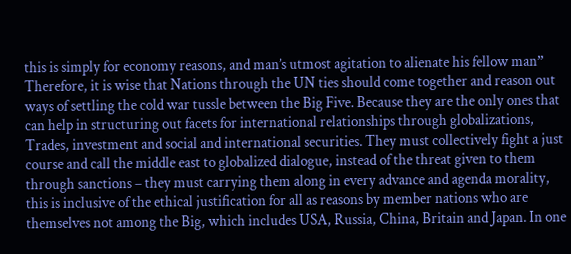this is simply for economy reasons, and man’s utmost agitation to alienate his fellow man” Therefore, it is wise that Nations through the UN ties should come together and reason out ways of settling the cold war tussle between the Big Five. Because they are the only ones that can help in structuring out facets for international relationships through globalizations, Trades, investment and social and international securities. They must collectively fight a just course and call the middle east to globalized dialogue, instead of the threat given to them through sanctions – they must carrying them along in every advance and agenda morality, this is inclusive of the ethical justification for all as reasons by member nations who are themselves not among the Big, which includes USA, Russia, China, Britain and Japan. In one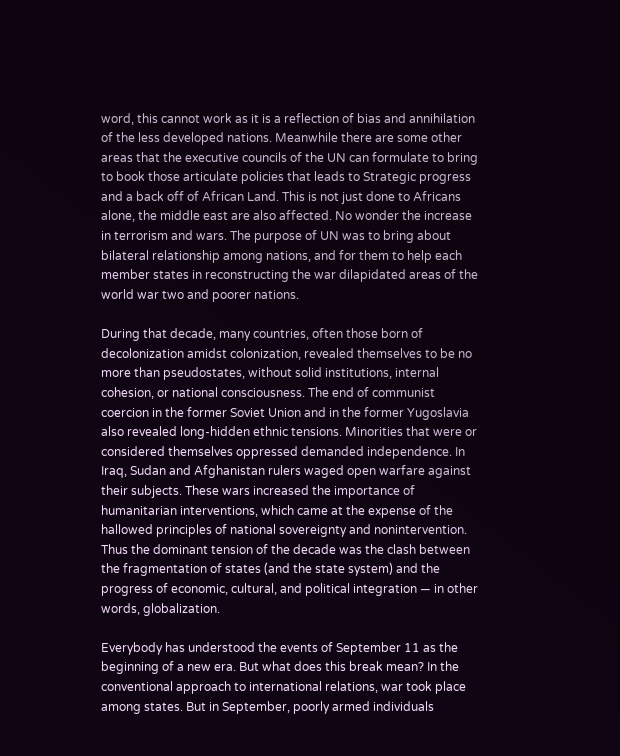word, this cannot work as it is a reflection of bias and annihilation of the less developed nations. Meanwhile there are some other areas that the executive councils of the UN can formulate to bring to book those articulate policies that leads to Strategic progress and a back off of African Land. This is not just done to Africans alone, the middle east are also affected. No wonder the increase in terrorism and wars. The purpose of UN was to bring about bilateral relationship among nations, and for them to help each member states in reconstructing the war dilapidated areas of the world war two and poorer nations.

During that decade, many countries, often those born of decolonization amidst colonization, revealed themselves to be no more than pseudostates, without solid institutions, internal cohesion, or national consciousness. The end of communist coercion in the former Soviet Union and in the former Yugoslavia also revealed long-hidden ethnic tensions. Minorities that were or considered themselves oppressed demanded independence. In Iraq, Sudan and Afghanistan rulers waged open warfare against their subjects. These wars increased the importance of humanitarian interventions, which came at the expense of the hallowed principles of national sovereignty and nonintervention. Thus the dominant tension of the decade was the clash between the fragmentation of states (and the state system) and the progress of economic, cultural, and political integration — in other words, globalization.

Everybody has understood the events of September 11 as the beginning of a new era. But what does this break mean? In the conventional approach to international relations, war took place among states. But in September, poorly armed individuals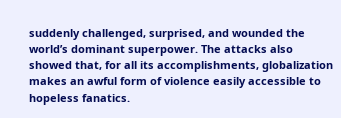suddenly challenged, surprised, and wounded the world’s dominant superpower. The attacks also showed that, for all its accomplishments, globalization makes an awful form of violence easily accessible to hopeless fanatics.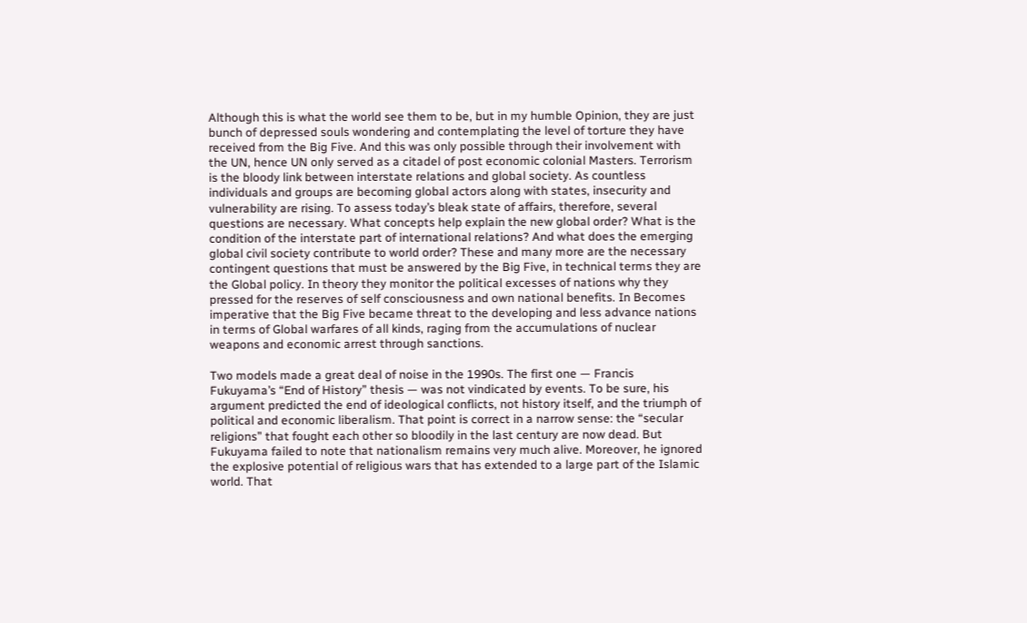Although this is what the world see them to be, but in my humble Opinion, they are just bunch of depressed souls wondering and contemplating the level of torture they have received from the Big Five. And this was only possible through their involvement with the UN, hence UN only served as a citadel of post economic colonial Masters. Terrorism is the bloody link between interstate relations and global society. As countless individuals and groups are becoming global actors along with states, insecurity and vulnerability are rising. To assess today’s bleak state of affairs, therefore, several questions are necessary. What concepts help explain the new global order? What is the condition of the interstate part of international relations? And what does the emerging global civil society contribute to world order? These and many more are the necessary contingent questions that must be answered by the Big Five, in technical terms they are the Global policy. In theory they monitor the political excesses of nations why they pressed for the reserves of self consciousness and own national benefits. In Becomes imperative that the Big Five became threat to the developing and less advance nations in terms of Global warfares of all kinds, raging from the accumulations of nuclear weapons and economic arrest through sanctions.

Two models made a great deal of noise in the 1990s. The first one — Francis Fukuyama’s “End of History” thesis — was not vindicated by events. To be sure, his argument predicted the end of ideological conflicts, not history itself, and the triumph of political and economic liberalism. That point is correct in a narrow sense: the “secular religions” that fought each other so bloodily in the last century are now dead. But Fukuyama failed to note that nationalism remains very much alive. Moreover, he ignored the explosive potential of religious wars that has extended to a large part of the Islamic world. That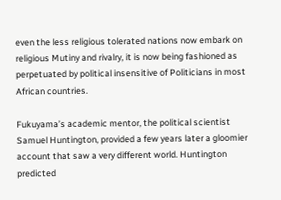even the less religious tolerated nations now embark on religious Mutiny and rivalry, it is now being fashioned as perpetuated by political insensitive of Politicians in most African countries.

Fukuyama’s academic mentor, the political scientist Samuel Huntington, provided a few years later a gloomier account that saw a very different world. Huntington predicted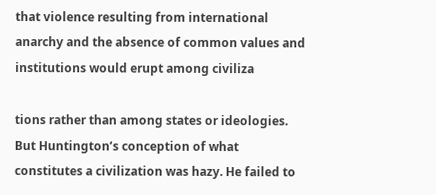that violence resulting from international anarchy and the absence of common values and institutions would erupt among civiliza

tions rather than among states or ideologies. But Huntington’s conception of what constitutes a civilization was hazy. He failed to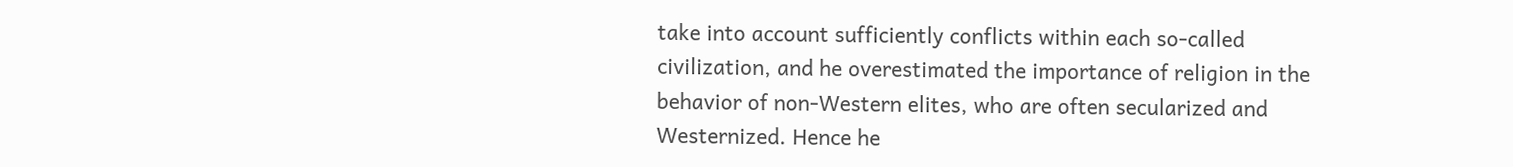take into account sufficiently conflicts within each so-called civilization, and he overestimated the importance of religion in the behavior of non-Western elites, who are often secularized and Westernized. Hence he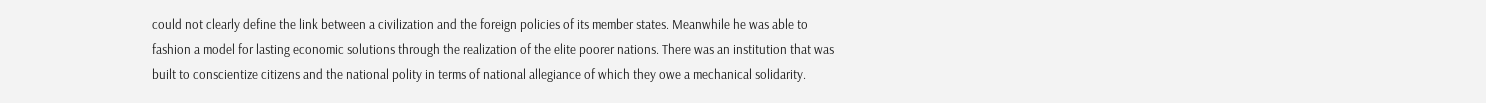could not clearly define the link between a civilization and the foreign policies of its member states. Meanwhile he was able to fashion a model for lasting economic solutions through the realization of the elite poorer nations. There was an institution that was built to conscientize citizens and the national polity in terms of national allegiance of which they owe a mechanical solidarity.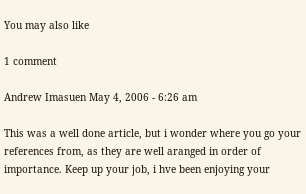You may also like

1 comment

Andrew Imasuen May 4, 2006 - 6:26 am

This was a well done article, but i wonder where you go your references from, as they are well aranged in order of importance. Keep up your job, i hve been enjoying your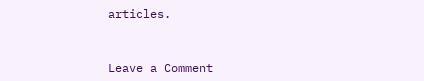articles.


Leave a Comment